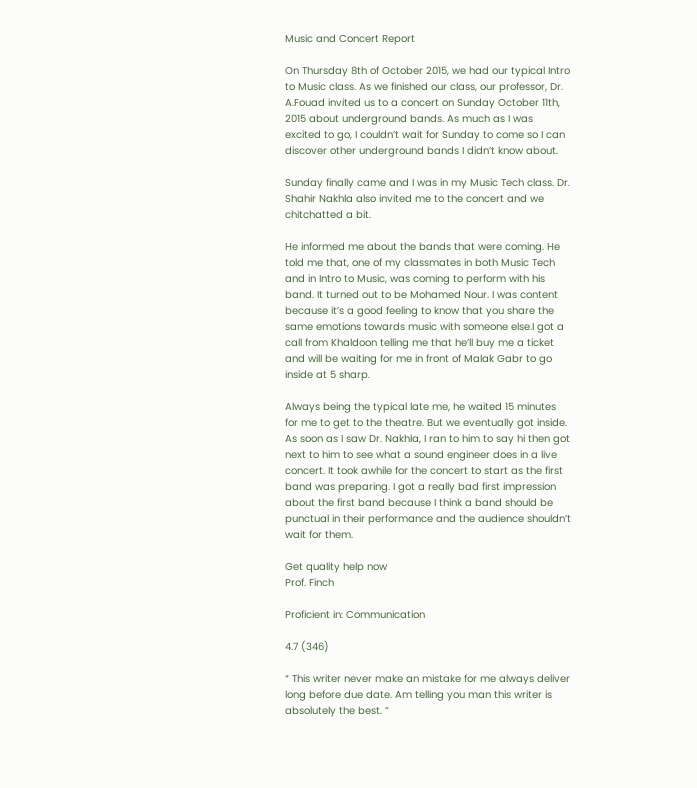Music and Concert Report

On Thursday 8th of October 2015, we had our typical Intro to Music class. As we finished our class, our professor, Dr. A.Fouad invited us to a concert on Sunday October 11th, 2015 about underground bands. As much as I was excited to go, I couldn’t wait for Sunday to come so I can discover other underground bands I didn’t know about.

Sunday finally came and I was in my Music Tech class. Dr. Shahir Nakhla also invited me to the concert and we chitchatted a bit.

He informed me about the bands that were coming. He told me that, one of my classmates in both Music Tech and in Intro to Music, was coming to perform with his band. It turned out to be Mohamed Nour. I was content because it’s a good feeling to know that you share the same emotions towards music with someone else.I got a call from Khaldoon telling me that he’ll buy me a ticket and will be waiting for me in front of Malak Gabr to go inside at 5 sharp.

Always being the typical late me, he waited 15 minutes for me to get to the theatre. But we eventually got inside. As soon as I saw Dr. Nakhla, I ran to him to say hi then got next to him to see what a sound engineer does in a live concert. It took awhile for the concert to start as the first band was preparing. I got a really bad first impression about the first band because I think a band should be punctual in their performance and the audience shouldn’t wait for them.

Get quality help now
Prof. Finch

Proficient in: Communication

4.7 (346)

“ This writer never make an mistake for me always deliver long before due date. Am telling you man this writer is absolutely the best. ”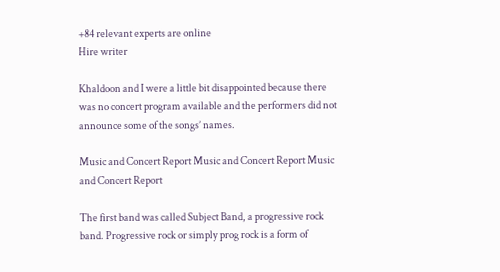+84 relevant experts are online
Hire writer

Khaldoon and I were a little bit disappointed because there was no concert program available and the performers did not announce some of the songs’ names.

Music and Concert Report Music and Concert Report Music and Concert Report

The first band was called Subject Band, a progressive rock band. Progressive rock or simply prog rock is a form of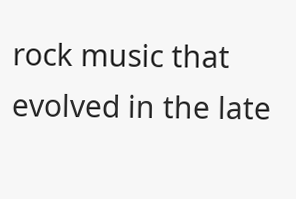rock music that evolved in the late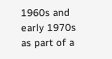1960s and early 1970s as part of a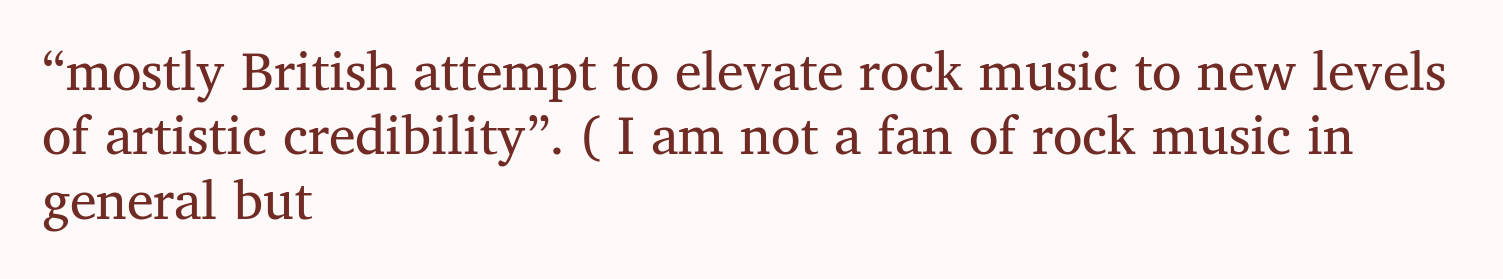“mostly British attempt to elevate rock music to new levels of artistic credibility”. ( I am not a fan of rock music in general but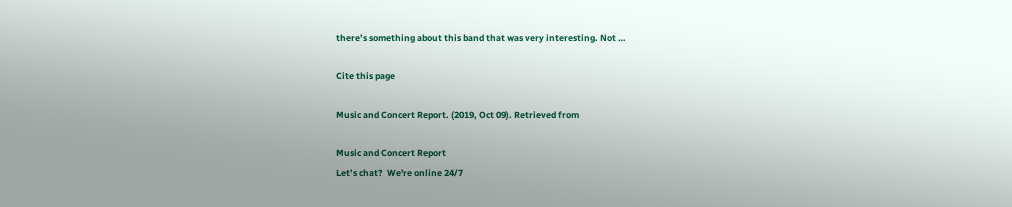there’s something about this band that was very interesting. Not …

Cite this page

Music and Concert Report. (2019, Oct 09). Retrieved from

Music and Concert Report
Let’s chat?  We're online 24/7